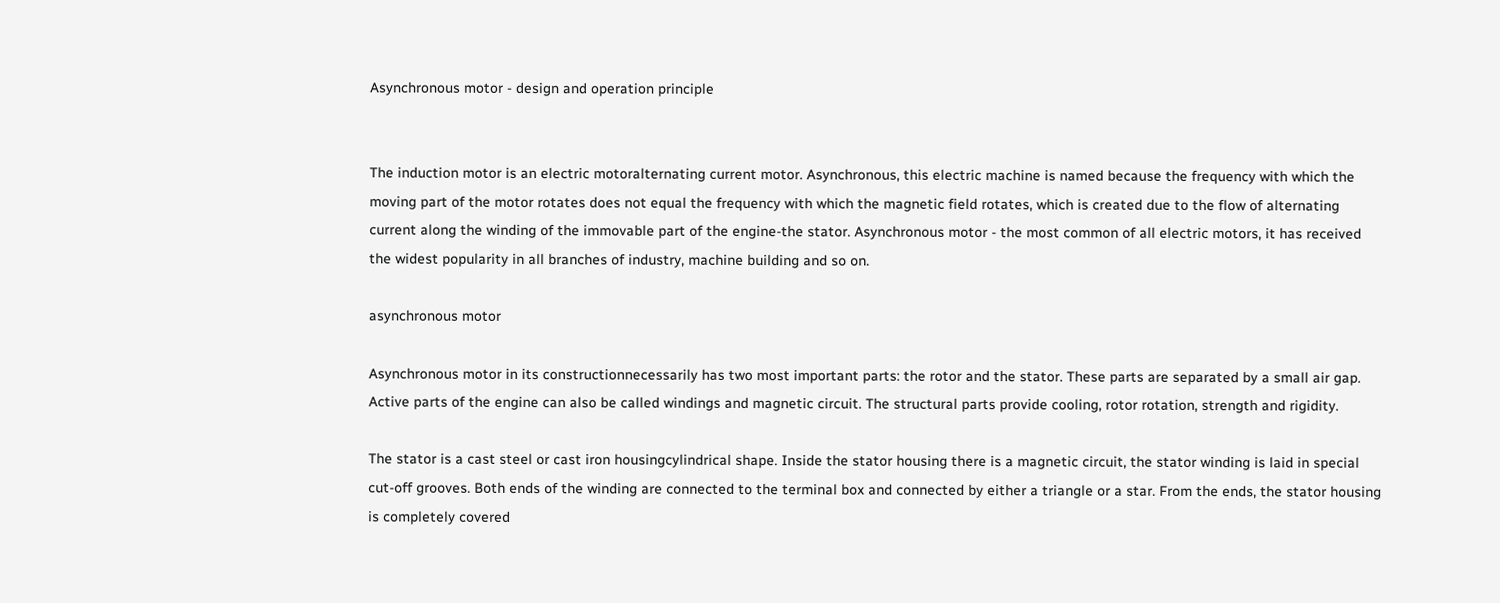Asynchronous motor - design and operation principle


The induction motor is an electric motoralternating current motor. Asynchronous, this electric machine is named because the frequency with which the moving part of the motor rotates does not equal the frequency with which the magnetic field rotates, which is created due to the flow of alternating current along the winding of the immovable part of the engine-the stator. Asynchronous motor - the most common of all electric motors, it has received the widest popularity in all branches of industry, machine building and so on.

asynchronous motor

Asynchronous motor in its constructionnecessarily has two most important parts: the rotor and the stator. These parts are separated by a small air gap. Active parts of the engine can also be called windings and magnetic circuit. The structural parts provide cooling, rotor rotation, strength and rigidity.

The stator is a cast steel or cast iron housingcylindrical shape. Inside the stator housing there is a magnetic circuit, the stator winding is laid in special cut-off grooves. Both ends of the winding are connected to the terminal box and connected by either a triangle or a star. From the ends, the stator housing is completely covered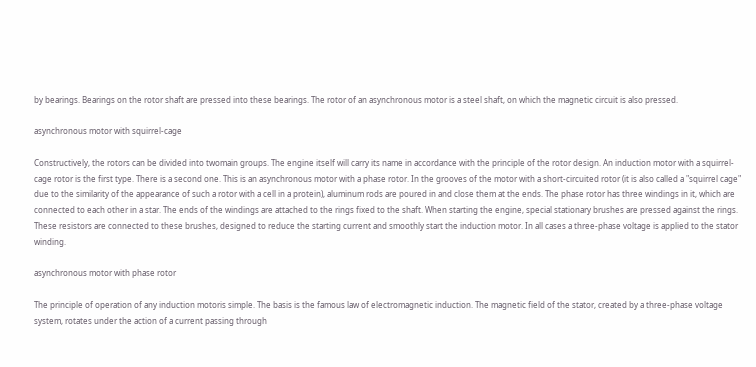by bearings. Bearings on the rotor shaft are pressed into these bearings. The rotor of an asynchronous motor is a steel shaft, on which the magnetic circuit is also pressed.

asynchronous motor with squirrel-cage

Constructively, the rotors can be divided into twomain groups. The engine itself will carry its name in accordance with the principle of the rotor design. An induction motor with a squirrel-cage rotor is the first type. There is a second one. This is an asynchronous motor with a phase rotor. In the grooves of the motor with a short-circuited rotor (it is also called a "squirrel cage" due to the similarity of the appearance of such a rotor with a cell in a protein), aluminum rods are poured in and close them at the ends. The phase rotor has three windings in it, which are connected to each other in a star. The ends of the windings are attached to the rings fixed to the shaft. When starting the engine, special stationary brushes are pressed against the rings. These resistors are connected to these brushes, designed to reduce the starting current and smoothly start the induction motor. In all cases a three-phase voltage is applied to the stator winding.

asynchronous motor with phase rotor

The principle of operation of any induction motoris simple. The basis is the famous law of electromagnetic induction. The magnetic field of the stator, created by a three-phase voltage system, rotates under the action of a current passing through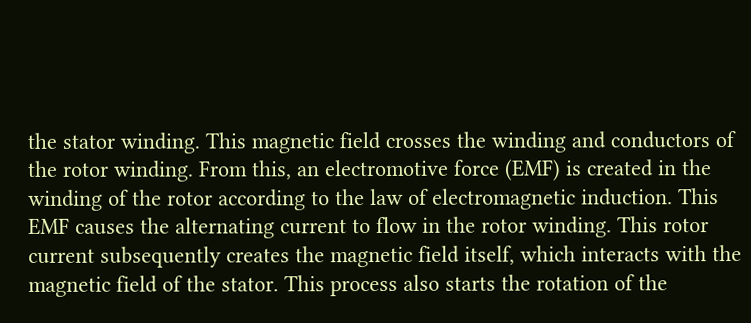the stator winding. This magnetic field crosses the winding and conductors of the rotor winding. From this, an electromotive force (EMF) is created in the winding of the rotor according to the law of electromagnetic induction. This EMF causes the alternating current to flow in the rotor winding. This rotor current subsequently creates the magnetic field itself, which interacts with the magnetic field of the stator. This process also starts the rotation of the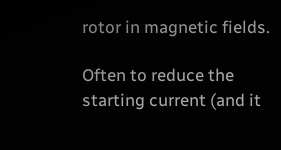rotor in magnetic fields.

Often to reduce the starting current (and it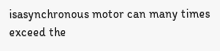isasynchronous motor can many times exceed the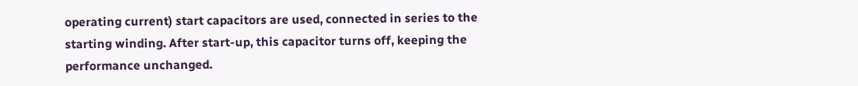operating current) start capacitors are used, connected in series to the starting winding. After start-up, this capacitor turns off, keeping the performance unchanged.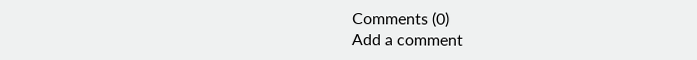Comments (0)
Add a comment